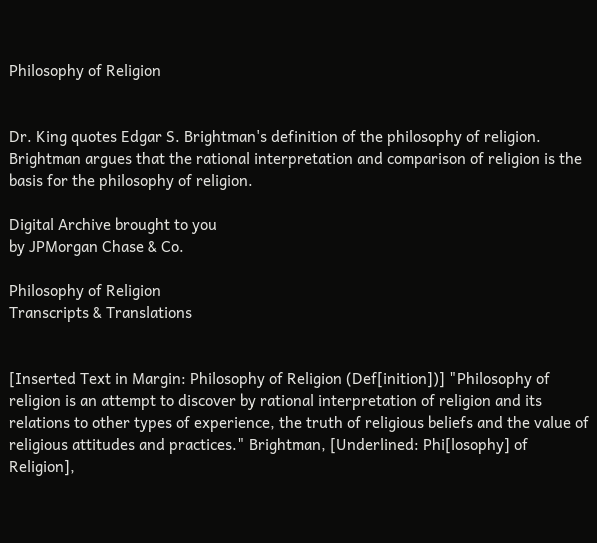Philosophy of Religion


Dr. King quotes Edgar S. Brightman's definition of the philosophy of religion. Brightman argues that the rational interpretation and comparison of religion is the basis for the philosophy of religion.

Digital Archive brought to you
by JPMorgan Chase & Co.

Philosophy of Religion
Transcripts & Translations


[Inserted Text in Margin: Philosophy of Religion (Def[inition])] "Philosophy of religion is an attempt to discover by rational interpretation of religion and its relations to other types of experience, the truth of religious beliefs and the value of religious attitudes and practices." Brightman, [Underlined: Phi[losophy] of Religion],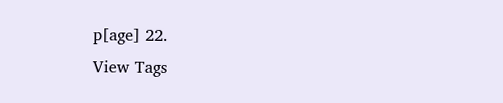p[age] 22.
View Tags